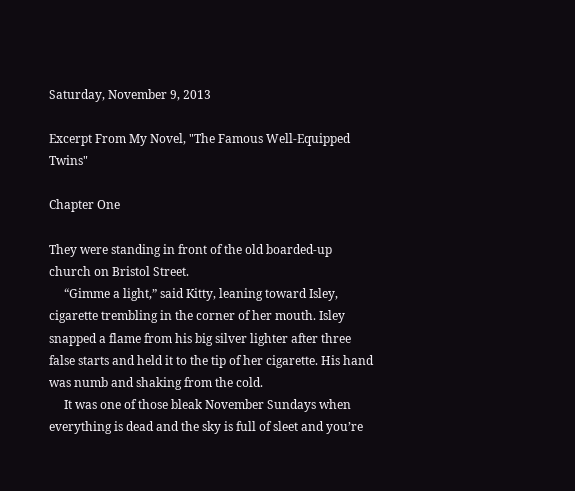Saturday, November 9, 2013

Excerpt From My Novel, "The Famous Well-Equipped Twins"

Chapter One

They were standing in front of the old boarded-up church on Bristol Street.
     “Gimme a light,” said Kitty, leaning toward Isley, cigarette trembling in the corner of her mouth. Isley snapped a flame from his big silver lighter after three false starts and held it to the tip of her cigarette. His hand was numb and shaking from the cold.
     It was one of those bleak November Sundays when everything is dead and the sky is full of sleet and you’re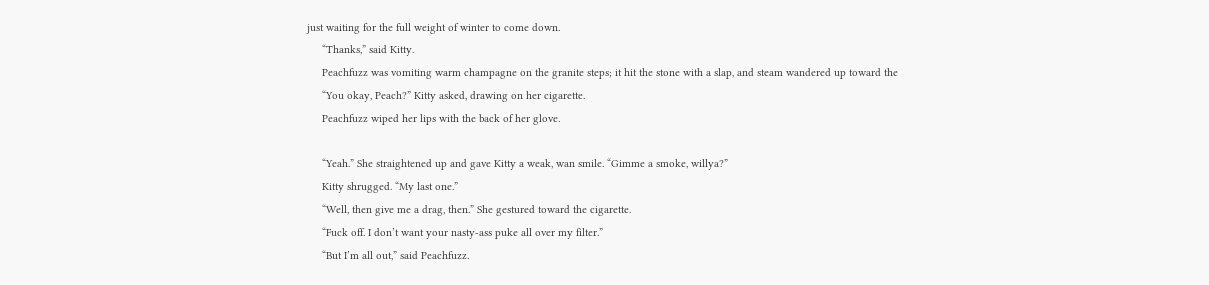just waiting for the full weight of winter to come down.
     “Thanks,” said Kitty.
     Peachfuzz was vomiting warm champagne on the granite steps; it hit the stone with a slap, and steam wandered up toward the
     “You okay, Peach?” Kitty asked, drawing on her cigarette.
     Peachfuzz wiped her lips with the back of her glove.

     “Yeah.” She straightened up and gave Kitty a weak, wan smile. “Gimme a smoke, willya?”
     Kitty shrugged. “My last one.”
     “Well, then give me a drag, then.” She gestured toward the cigarette.
     “Fuck off. I don’t want your nasty-ass puke all over my filter.”
     “But I’m all out,” said Peachfuzz.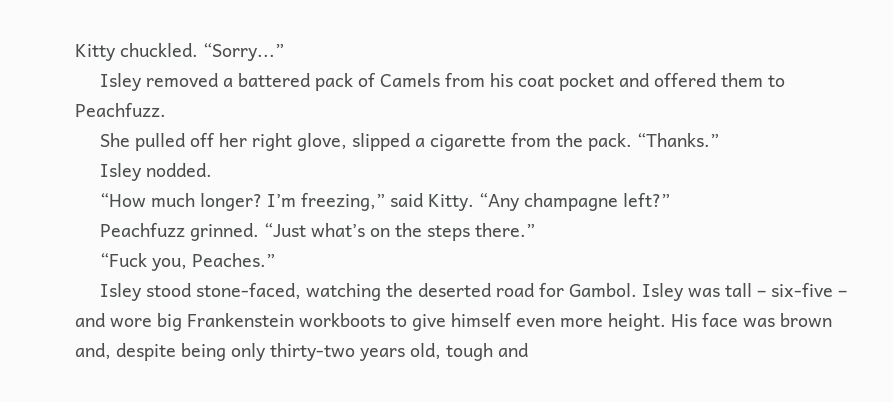Kitty chuckled. “Sorry...”
     Isley removed a battered pack of Camels from his coat pocket and offered them to Peachfuzz.
     She pulled off her right glove, slipped a cigarette from the pack. “Thanks.”
     Isley nodded.
     “How much longer? I’m freezing,” said Kitty. “Any champagne left?”
     Peachfuzz grinned. “Just what’s on the steps there.”
     “Fuck you, Peaches.”
     Isley stood stone-faced, watching the deserted road for Gambol. Isley was tall – six-five – and wore big Frankenstein workboots to give himself even more height. His face was brown and, despite being only thirty-two years old, tough and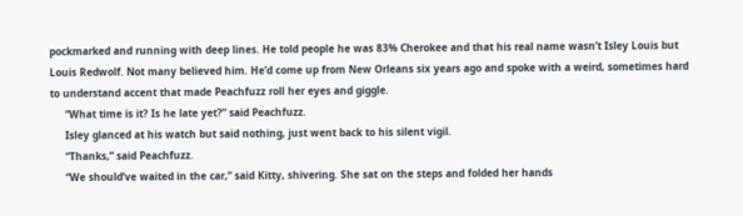pockmarked and running with deep lines. He told people he was 83% Cherokee and that his real name wasn’t Isley Louis but Louis Redwolf. Not many believed him. He’d come up from New Orleans six years ago and spoke with a weird, sometimes hard to understand accent that made Peachfuzz roll her eyes and giggle.
     “What time is it? Is he late yet?” said Peachfuzz.
     Isley glanced at his watch but said nothing, just went back to his silent vigil.
     “Thanks,” said Peachfuzz.
     “We should’ve waited in the car,” said Kitty, shivering. She sat on the steps and folded her hands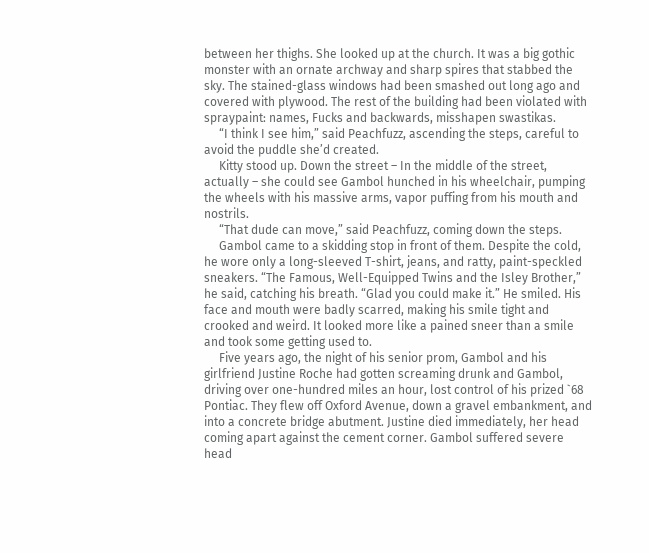between her thighs. She looked up at the church. It was a big gothic monster with an ornate archway and sharp spires that stabbed the sky. The stained-glass windows had been smashed out long ago and covered with plywood. The rest of the building had been violated with spraypaint: names, Fucks and backwards, misshapen swastikas.
     “I think I see him,” said Peachfuzz, ascending the steps, careful to avoid the puddle she’d created.
     Kitty stood up. Down the street – In the middle of the street, actually – she could see Gambol hunched in his wheelchair, pumping the wheels with his massive arms, vapor puffing from his mouth and nostrils.
     “That dude can move,” said Peachfuzz, coming down the steps.
     Gambol came to a skidding stop in front of them. Despite the cold, he wore only a long-sleeved T-shirt, jeans, and ratty, paint-speckled sneakers. “The Famous, Well-Equipped Twins and the Isley Brother,” he said, catching his breath. “Glad you could make it.” He smiled. His face and mouth were badly scarred, making his smile tight and crooked and weird. It looked more like a pained sneer than a smile and took some getting used to.
     Five years ago, the night of his senior prom, Gambol and his girlfriend Justine Roche had gotten screaming drunk and Gambol, driving over one-hundred miles an hour, lost control of his prized `68 Pontiac. They flew off Oxford Avenue, down a gravel embankment, and into a concrete bridge abutment. Justine died immediately, her head coming apart against the cement corner. Gambol suffered severe head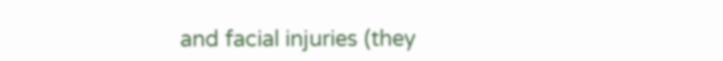and facial injuries (they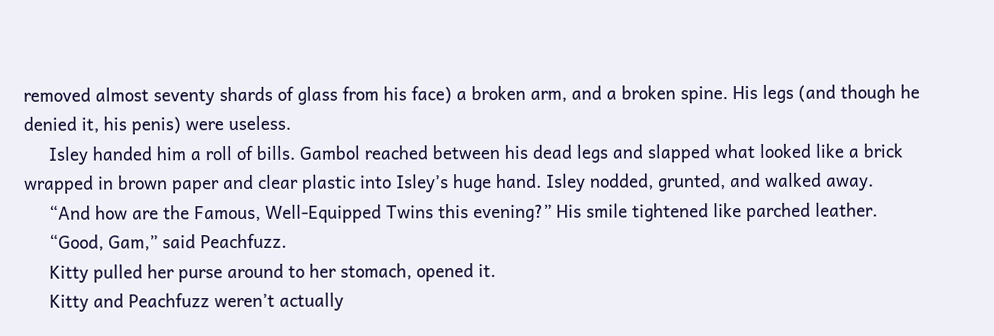removed almost seventy shards of glass from his face) a broken arm, and a broken spine. His legs (and though he denied it, his penis) were useless.
     Isley handed him a roll of bills. Gambol reached between his dead legs and slapped what looked like a brick wrapped in brown paper and clear plastic into Isley’s huge hand. Isley nodded, grunted, and walked away.
     “And how are the Famous, Well-Equipped Twins this evening?” His smile tightened like parched leather.
     “Good, Gam,” said Peachfuzz.
     Kitty pulled her purse around to her stomach, opened it.
     Kitty and Peachfuzz weren’t actually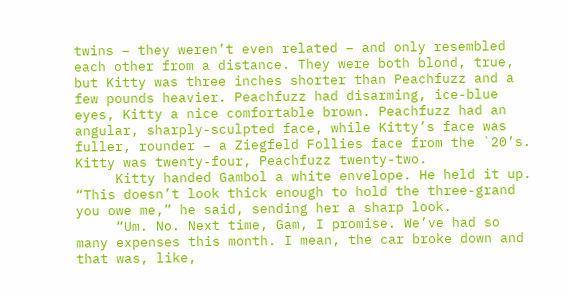twins – they weren’t even related – and only resembled each other from a distance. They were both blond, true, but Kitty was three inches shorter than Peachfuzz and a few pounds heavier. Peachfuzz had disarming, ice-blue eyes, Kitty a nice comfortable brown. Peachfuzz had an angular, sharply-sculpted face, while Kitty’s face was fuller, rounder – a Ziegfeld Follies face from the `20’s. Kitty was twenty-four, Peachfuzz twenty-two.
     Kitty handed Gambol a white envelope. He held it up. “This doesn’t look thick enough to hold the three-grand you owe me,” he said, sending her a sharp look.
     “Um. No. Next time, Gam, I promise. We’ve had so many expenses this month. I mean, the car broke down and that was, like,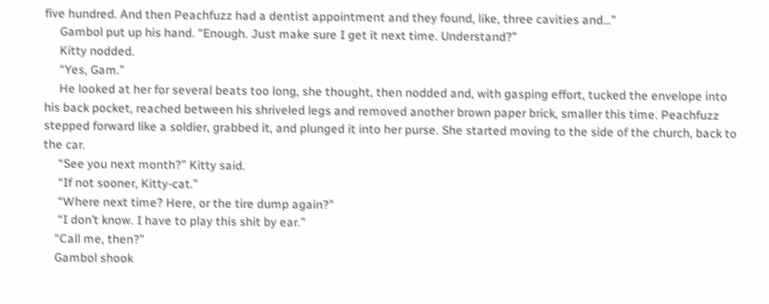five hundred. And then Peachfuzz had a dentist appointment and they found, like, three cavities and…”
     Gambol put up his hand. “Enough. Just make sure I get it next time. Understand?”
     Kitty nodded.
     “Yes, Gam.”
     He looked at her for several beats too long, she thought, then nodded and, with gasping effort, tucked the envelope into his back pocket, reached between his shriveled legs and removed another brown paper brick, smaller this time. Peachfuzz stepped forward like a soldier, grabbed it, and plunged it into her purse. She started moving to the side of the church, back to the car.
     “See you next month?” Kitty said.
     “If not sooner, Kitty-cat.”
     “Where next time? Here, or the tire dump again?”
     “I don’t know. I have to play this shit by ear.”
    “Call me, then?”
    Gambol shook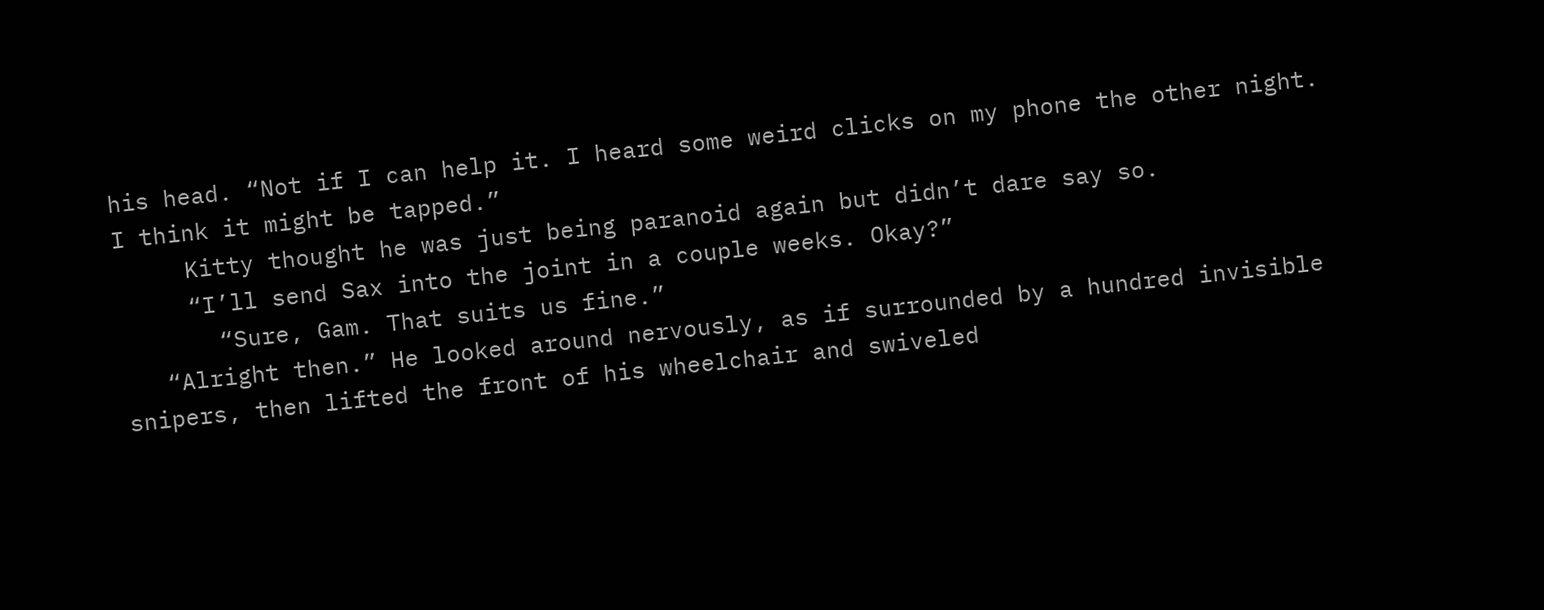his head. “Not if I can help it. I heard some weird clicks on my phone the other night. I think it might be tapped.”
     Kitty thought he was just being paranoid again but didn’t dare say so.
     “I’ll send Sax into the joint in a couple weeks. Okay?”
       “Sure, Gam. That suits us fine.”
   “Alright then.” He looked around nervously, as if surrounded by a hundred invisible snipers, then lifted the front of his wheelchair and swiveled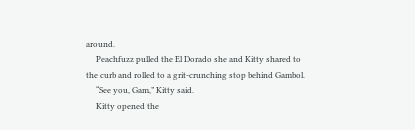around.
     Peachfuzz pulled the El Dorado she and Kitty shared to the curb and rolled to a grit-crunching stop behind Gambol.
     “See you, Gam,” Kitty said.
     Kitty opened the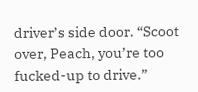driver’s side door. “Scoot over, Peach, you’re too fucked-up to drive.”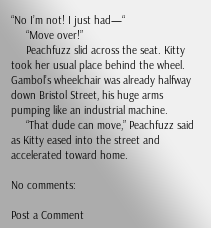“No I’m not! I just had—“
     “Move over!”
     Peachfuzz slid across the seat. Kitty took her usual place behind the wheel. Gambol’s wheelchair was already halfway down Bristol Street, his huge arms pumping like an industrial machine.
     “That dude can move,” Peachfuzz said as Kitty eased into the street and accelerated toward home.

No comments:

Post a Comment